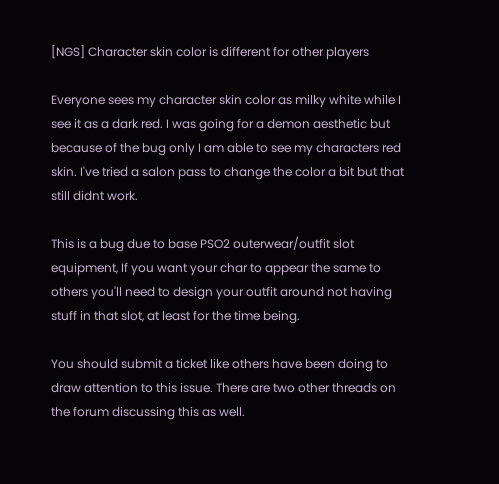[NGS] Character skin color is different for other players

Everyone sees my character skin color as milky white while I see it as a dark red. I was going for a demon aesthetic but because of the bug only I am able to see my characters red skin. I've tried a salon pass to change the color a bit but that still didnt work.

This is a bug due to base PSO2 outerwear/outfit slot equipment, If you want your char to appear the same to others you'll need to design your outfit around not having stuff in that slot, at least for the time being.

You should submit a ticket like others have been doing to draw attention to this issue. There are two other threads on the forum discussing this as well.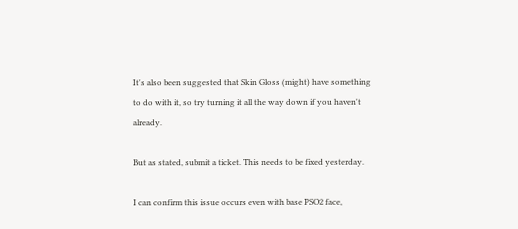It's also been suggested that Skin Gloss (might) have something to do with it, so try turning it all the way down if you haven't already.

But as stated, submit a ticket. This needs to be fixed yesterday.

I can confirm this issue occurs even with base PSO2 face,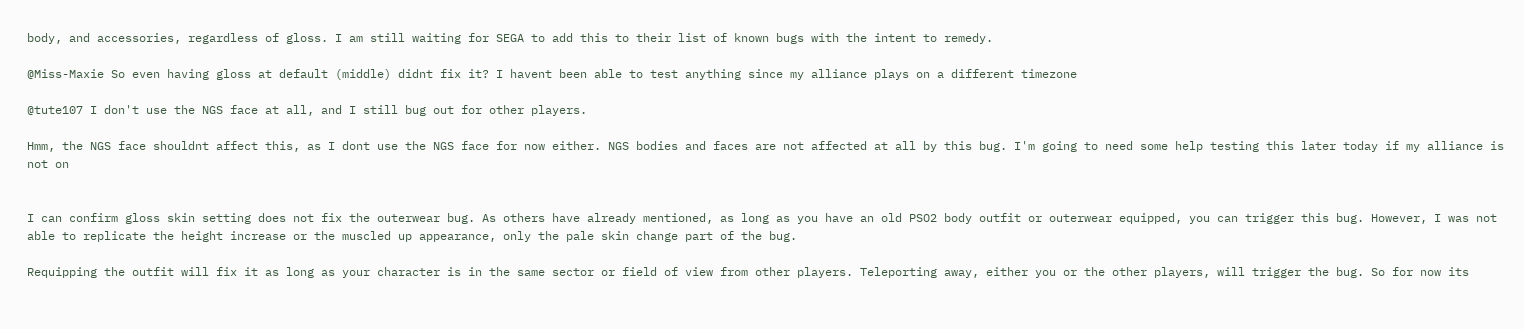body, and accessories, regardless of gloss. I am still waiting for SEGA to add this to their list of known bugs with the intent to remedy.

@Miss-Maxie So even having gloss at default (middle) didnt fix it? I havent been able to test anything since my alliance plays on a different timezone

@tute107 I don't use the NGS face at all, and I still bug out for other players.

Hmm, the NGS face shouldnt affect this, as I dont use the NGS face for now either. NGS bodies and faces are not affected at all by this bug. I'm going to need some help testing this later today if my alliance is not on


I can confirm gloss skin setting does not fix the outerwear bug. As others have already mentioned, as long as you have an old PSO2 body outfit or outerwear equipped, you can trigger this bug. However, I was not able to replicate the height increase or the muscled up appearance, only the pale skin change part of the bug.

Requipping the outfit will fix it as long as your character is in the same sector or field of view from other players. Teleporting away, either you or the other players, will trigger the bug. So for now its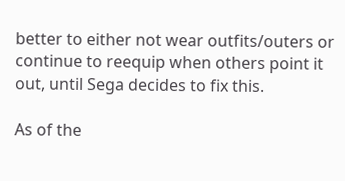better to either not wear outfits/outers or continue to reequip when others point it out, until Sega decides to fix this.

As of the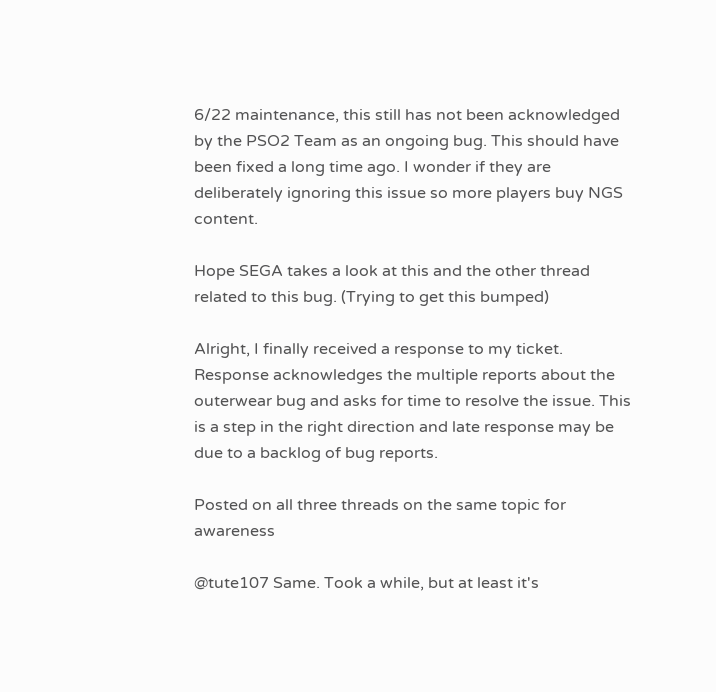6/22 maintenance, this still has not been acknowledged by the PSO2 Team as an ongoing bug. This should have been fixed a long time ago. I wonder if they are deliberately ignoring this issue so more players buy NGS content.

Hope SEGA takes a look at this and the other thread related to this bug. (Trying to get this bumped)

Alright, I finally received a response to my ticket. Response acknowledges the multiple reports about the outerwear bug and asks for time to resolve the issue. This is a step in the right direction and late response may be due to a backlog of bug reports.

Posted on all three threads on the same topic for awareness

@tute107 Same. Took a while, but at least it's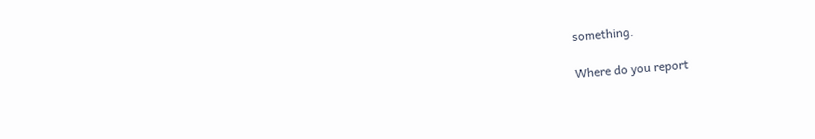something.

Where do you report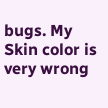bugs. My Skin color is very wrong